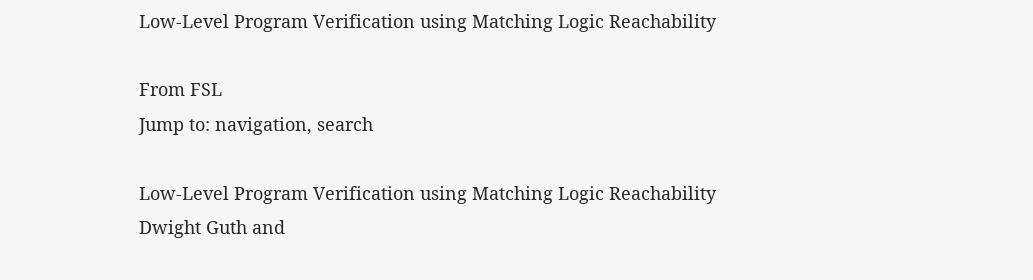Low-Level Program Verification using Matching Logic Reachability

From FSL
Jump to: navigation, search

Low-Level Program Verification using Matching Logic Reachability
Dwight Guth and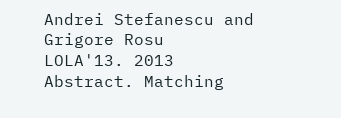Andrei Stefanescu and Grigore Rosu
LOLA'13. 2013
Abstract. Matching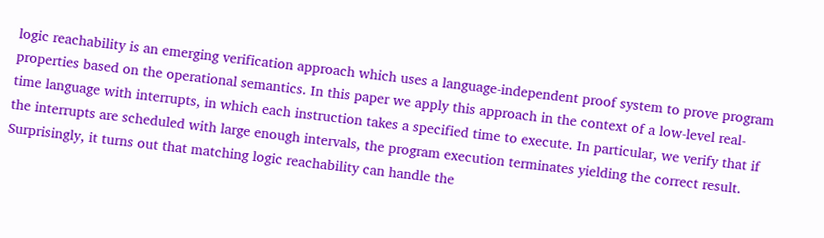logic reachability is an emerging verification approach which uses a language-independent proof system to prove program properties based on the operational semantics. In this paper we apply this approach in the context of a low-level real-time language with interrupts, in which each instruction takes a specified time to execute. In particular, we verify that if the interrupts are scheduled with large enough intervals, the program execution terminates yielding the correct result. Surprisingly, it turns out that matching logic reachability can handle the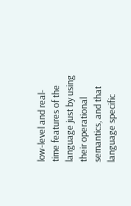low-level and real-time features of the language just by using their operational semantics, and that language specific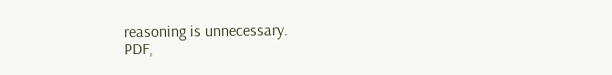reasoning is unnecessary.
PDF,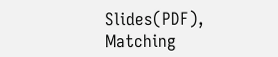Slides(PDF), Matching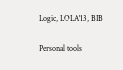Logic, LOLA'13, BIB

Personal tools